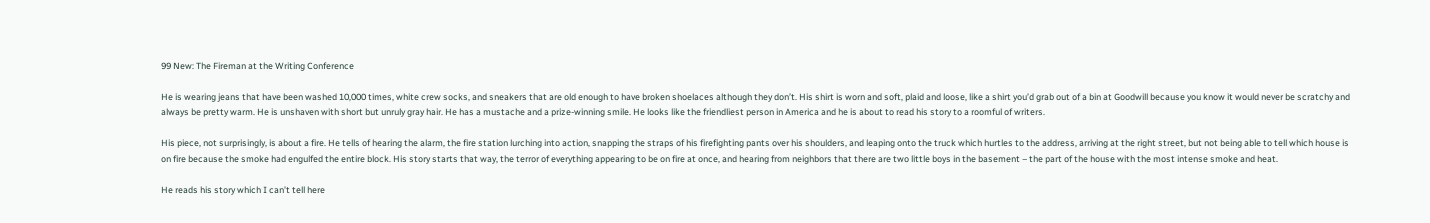99 New: The Fireman at the Writing Conference

He is wearing jeans that have been washed 10,000 times, white crew socks, and sneakers that are old enough to have broken shoelaces although they don’t. His shirt is worn and soft, plaid and loose, like a shirt you’d grab out of a bin at Goodwill because you know it would never be scratchy and always be pretty warm. He is unshaven with short but unruly gray hair. He has a mustache and a prize-winning smile. He looks like the friendliest person in America and he is about to read his story to a roomful of writers.

His piece, not surprisingly, is about a fire. He tells of hearing the alarm, the fire station lurching into action, snapping the straps of his firefighting pants over his shoulders, and leaping onto the truck which hurtles to the address, arriving at the right street, but not being able to tell which house is on fire because the smoke had engulfed the entire block. His story starts that way, the terror of everything appearing to be on fire at once, and hearing from neighbors that there are two little boys in the basement – the part of the house with the most intense smoke and heat.

He reads his story which I can’t tell here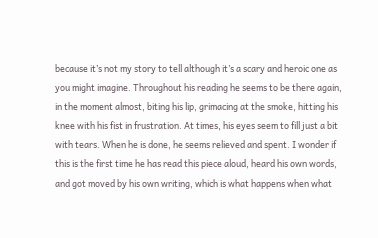because it’s not my story to tell although it’s a scary and heroic one as you might imagine. Throughout his reading he seems to be there again, in the moment almost, biting his lip, grimacing at the smoke, hitting his knee with his fist in frustration. At times, his eyes seem to fill just a bit with tears. When he is done, he seems relieved and spent. I wonder if this is the first time he has read this piece aloud, heard his own words, and got moved by his own writing, which is what happens when what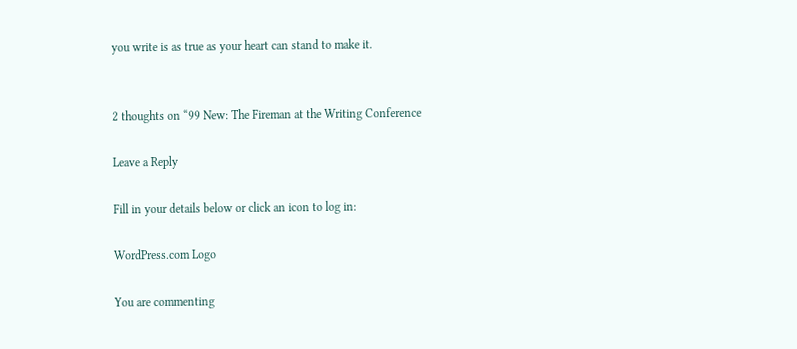you write is as true as your heart can stand to make it.


2 thoughts on “99 New: The Fireman at the Writing Conference

Leave a Reply

Fill in your details below or click an icon to log in:

WordPress.com Logo

You are commenting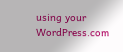using your WordPress.com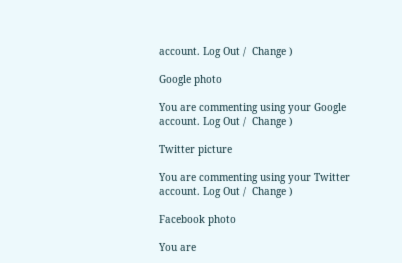account. Log Out /  Change )

Google photo

You are commenting using your Google account. Log Out /  Change )

Twitter picture

You are commenting using your Twitter account. Log Out /  Change )

Facebook photo

You are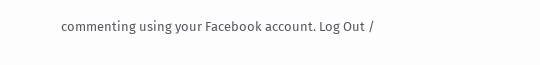commenting using your Facebook account. Log Out /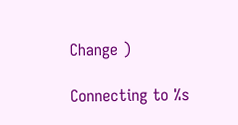Change )

Connecting to %s